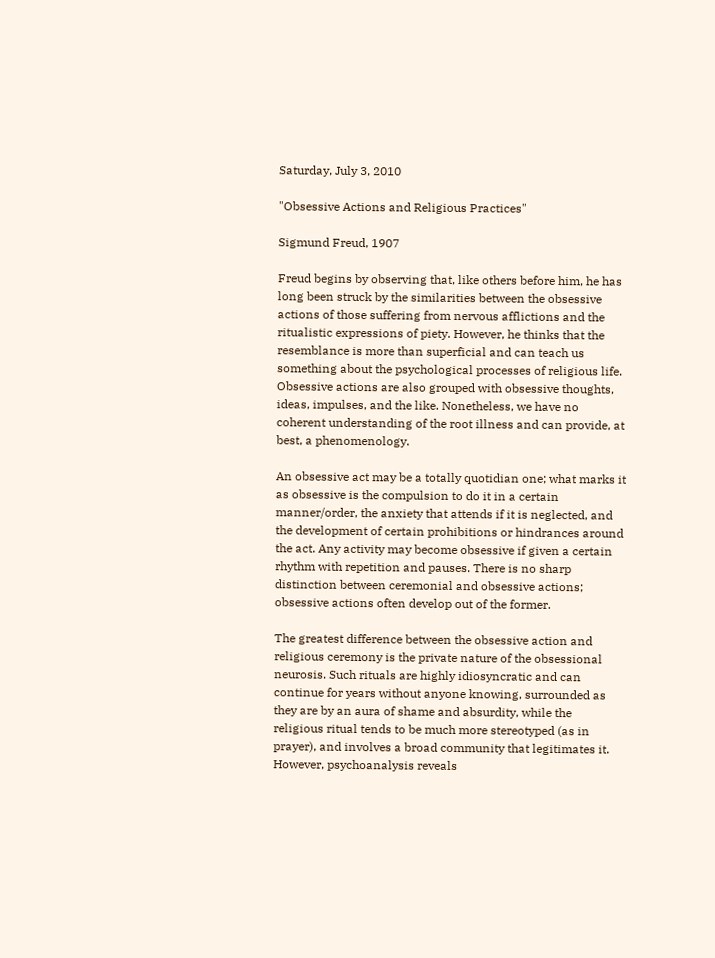Saturday, July 3, 2010

"Obsessive Actions and Religious Practices"

Sigmund Freud, 1907

Freud begins by observing that, like others before him, he has long been struck by the similarities between the obsessive actions of those suffering from nervous afflictions and the ritualistic expressions of piety. However, he thinks that the resemblance is more than superficial and can teach us something about the psychological processes of religious life. Obsessive actions are also grouped with obsessive thoughts, ideas, impulses, and the like. Nonetheless, we have no coherent understanding of the root illness and can provide, at best, a phenomenology.

An obsessive act may be a totally quotidian one; what marks it as obsessive is the compulsion to do it in a certain manner/order, the anxiety that attends if it is neglected, and the development of certain prohibitions or hindrances around the act. Any activity may become obsessive if given a certain rhythm with repetition and pauses. There is no sharp distinction between ceremonial and obsessive actions; obsessive actions often develop out of the former.

The greatest difference between the obsessive action and religious ceremony is the private nature of the obsessional neurosis. Such rituals are highly idiosyncratic and can continue for years without anyone knowing, surrounded as they are by an aura of shame and absurdity, while the religious ritual tends to be much more stereotyped (as in prayer), and involves a broad community that legitimates it. However, psychoanalysis reveals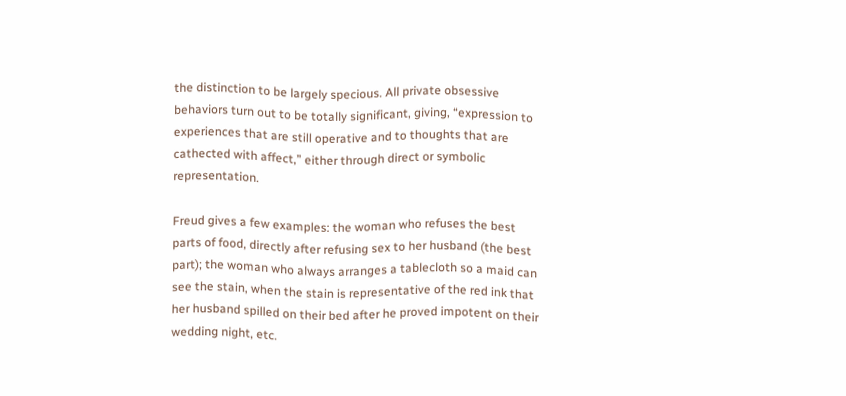the distinction to be largely specious. All private obsessive behaviors turn out to be totally significant, giving, “expression to experiences that are still operative and to thoughts that are cathected with affect,” either through direct or symbolic representation.

Freud gives a few examples: the woman who refuses the best parts of food, directly after refusing sex to her husband (the best part); the woman who always arranges a tablecloth so a maid can see the stain, when the stain is representative of the red ink that her husband spilled on their bed after he proved impotent on their wedding night, etc.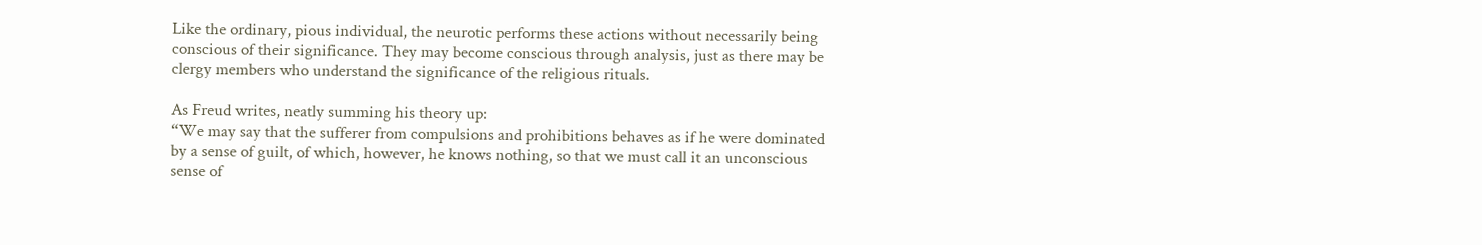Like the ordinary, pious individual, the neurotic performs these actions without necessarily being conscious of their significance. They may become conscious through analysis, just as there may be clergy members who understand the significance of the religious rituals.

As Freud writes, neatly summing his theory up:
“We may say that the sufferer from compulsions and prohibitions behaves as if he were dominated by a sense of guilt, of which, however, he knows nothing, so that we must call it an unconscious sense of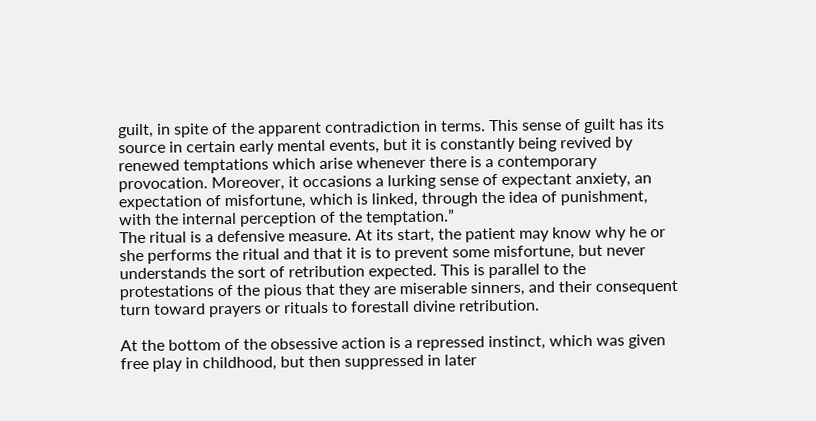guilt, in spite of the apparent contradiction in terms. This sense of guilt has its source in certain early mental events, but it is constantly being revived by renewed temptations which arise whenever there is a contemporary provocation. Moreover, it occasions a lurking sense of expectant anxiety, an expectation of misfortune, which is linked, through the idea of punishment, with the internal perception of the temptation.”
The ritual is a defensive measure. At its start, the patient may know why he or she performs the ritual and that it is to prevent some misfortune, but never understands the sort of retribution expected. This is parallel to the protestations of the pious that they are miserable sinners, and their consequent turn toward prayers or rituals to forestall divine retribution.

At the bottom of the obsessive action is a repressed instinct, which was given free play in childhood, but then suppressed in later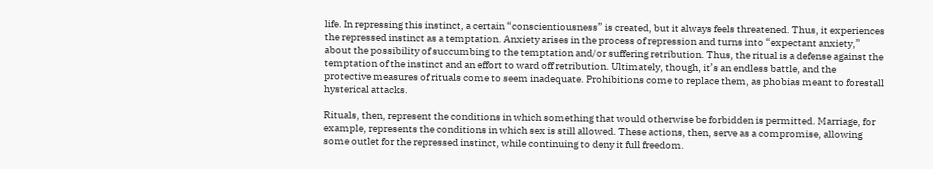life. In repressing this instinct, a certain “conscientiousness” is created, but it always feels threatened. Thus, it experiences the repressed instinct as a temptation. Anxiety arises in the process of repression and turns into “expectant anxiety,” about the possibility of succumbing to the temptation and/or suffering retribution. Thus, the ritual is a defense against the temptation of the instinct and an effort to ward off retribution. Ultimately, though, it’s an endless battle, and the protective measures of rituals come to seem inadequate. Prohibitions come to replace them, as phobias meant to forestall hysterical attacks.

Rituals, then, represent the conditions in which something that would otherwise be forbidden is permitted. Marriage, for example, represents the conditions in which sex is still allowed. These actions, then, serve as a compromise, allowing some outlet for the repressed instinct, while continuing to deny it full freedom.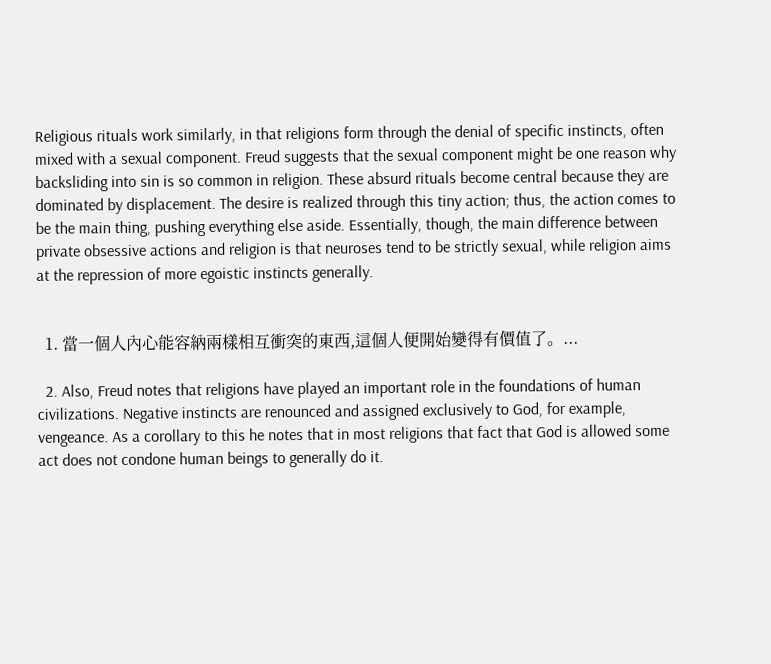Religious rituals work similarly, in that religions form through the denial of specific instincts, often mixed with a sexual component. Freud suggests that the sexual component might be one reason why backsliding into sin is so common in religion. These absurd rituals become central because they are dominated by displacement. The desire is realized through this tiny action; thus, the action comes to be the main thing, pushing everything else aside. Essentially, though, the main difference between private obsessive actions and religion is that neuroses tend to be strictly sexual, while religion aims at the repression of more egoistic instincts generally.


  1. 當一個人內心能容納兩樣相互衝突的東西,這個人便開始變得有價值了。...

  2. Also, Freud notes that religions have played an important role in the foundations of human civilizations. Negative instincts are renounced and assigned exclusively to God, for example, vengeance. As a corollary to this he notes that in most religions that fact that God is allowed some act does not condone human beings to generally do it.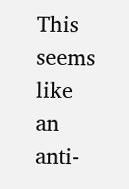This seems like an anti-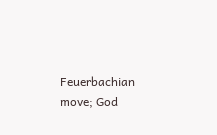Feuerbachian move; God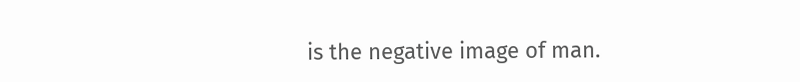is the negative image of man.